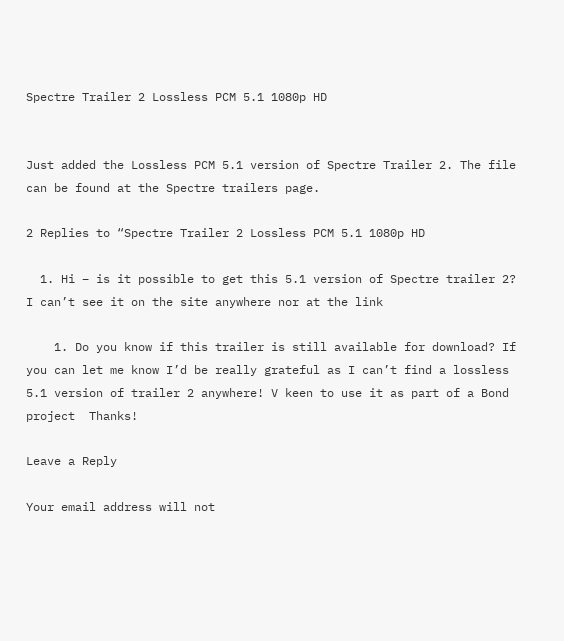Spectre Trailer 2 Lossless PCM 5.1 1080p HD


Just added the Lossless PCM 5.1 version of Spectre Trailer 2. The file can be found at the Spectre trailers page.

2 Replies to “Spectre Trailer 2 Lossless PCM 5.1 1080p HD

  1. Hi – is it possible to get this 5.1 version of Spectre trailer 2? I can’t see it on the site anywhere nor at the link

    1. Do you know if this trailer is still available for download? If you can let me know I’d be really grateful as I can’t find a lossless 5.1 version of trailer 2 anywhere! V keen to use it as part of a Bond project  Thanks!

Leave a Reply

Your email address will not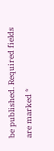be published. Required fields are marked *